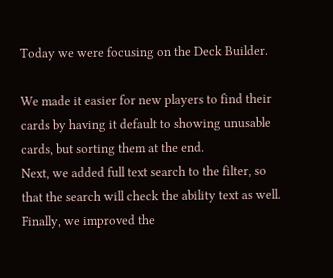Today we were focusing on the Deck Builder.

We made it easier for new players to find their cards by having it default to showing unusable cards, but sorting them at the end.
Next, we added full text search to the filter, so that the search will check the ability text as well.
Finally, we improved the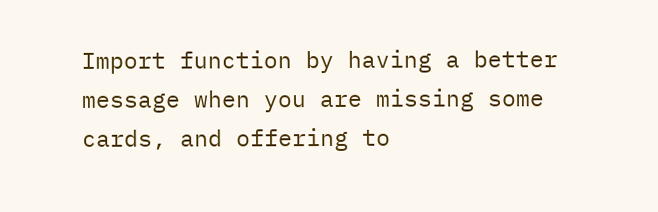Import function by having a better message when you are missing some cards, and offering to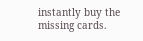instantly buy the missing cards.